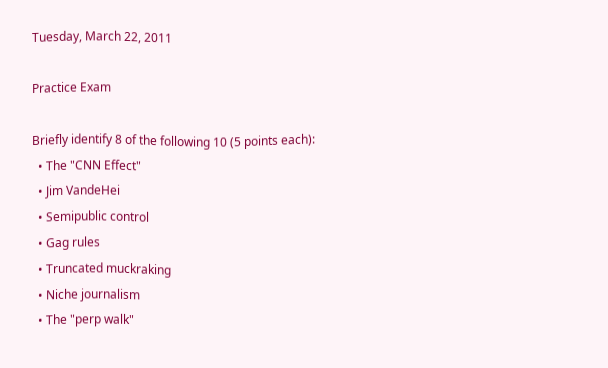Tuesday, March 22, 2011

Practice Exam

Briefly identify 8 of the following 10 (5 points each):
  • The "CNN Effect"
  • Jim VandeHei
  • Semipublic control
  • Gag rules
  • Truncated muckraking
  • Niche journalism
  • The "perp walk"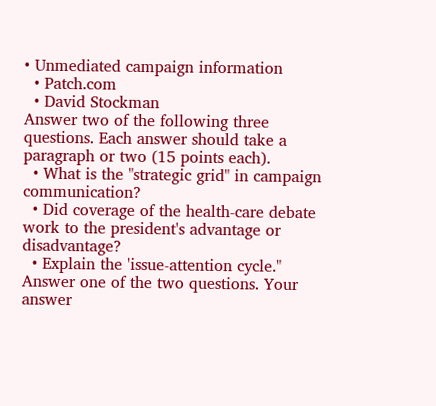• Unmediated campaign information
  • Patch.com
  • David Stockman
Answer two of the following three questions. Each answer should take a paragraph or two (15 points each).
  • What is the "strategic grid" in campaign communication?
  • Did coverage of the health-care debate work to the president's advantage or disadvantage?
  • Explain the 'issue-attention cycle."
Answer one of the two questions. Your answer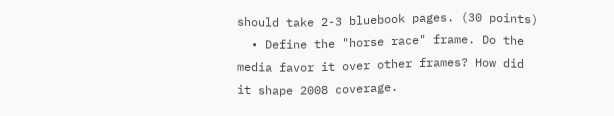should take 2-3 bluebook pages. (30 points)
  • Define the "horse race" frame. Do the media favor it over other frames? How did it shape 2008 coverage.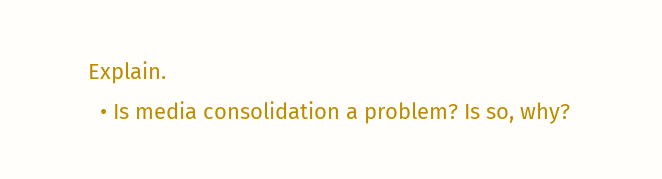Explain.
  • Is media consolidation a problem? Is so, why?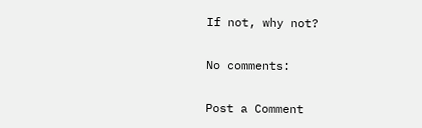If not, why not?

No comments:

Post a Comment